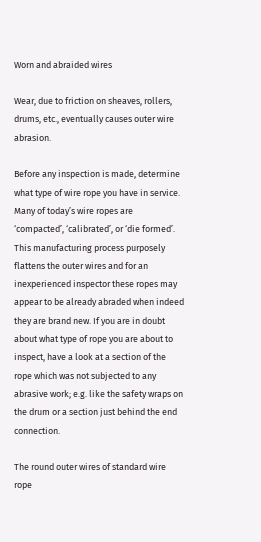Worn and abraided wires

Wear, due to friction on sheaves, rollers, drums, etc., eventually causes outer wire abrasion.

Before any inspection is made, determine what type of wire rope you have in service. Many of today’s wire ropes are ‘compacted’, ‘calibrated’, or ‘die formed’. This manufacturing process purposely flattens the outer wires and for an inexperienced inspector these ropes may appear to be already abraded when indeed they are brand new. If you are in doubt about what type of rope you are about to inspect, have a look at a section of the rope which was not subjected to any abrasive work; e.g. like the safety wraps on the drum or a section just behind the end connection.

The round outer wires of standard wire rope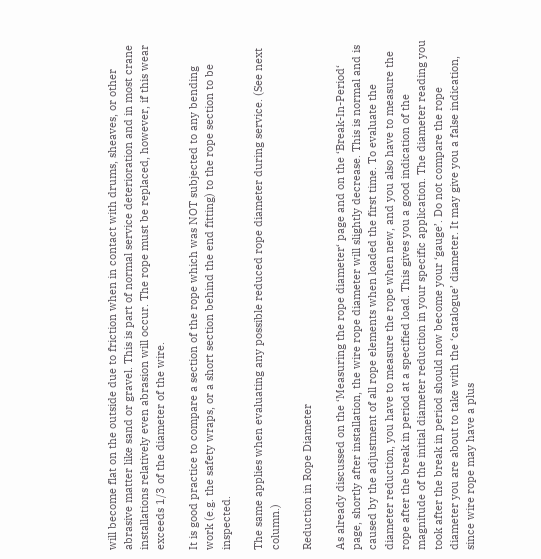will become flat on the outside due to friction when in contact with drums, sheaves, or other abrasive matter like sand or gravel. This is part of normal service deterioration and in most crane installations relatively even abrasion will occur. The rope must be replaced, however, if this wear exceeds 1/3 of the diameter of the wire.

It is good practice to compare a section of the rope which was NOT subjected to any bending work (e.g. the safety wraps, or a short section behind the end fitting) to the rope section to be inspected.

The same applies when evaluating any possible reduced rope diameter during service. (See next column.)

Reduction in Rope Diameter

As already discussed on the ‘Measuring the rope diameter‘ page and on the ‘Break-In-Period‘ page, shortly after installation, the wire rope diameter will slightly decrease. This is normal and is caused by the adjustment of all rope elements when loaded the first time. To evaluate the diameter reduction, you have to measure the rope when new, and you also have to measure the rope after the break in period at a specified load. This gives you a good indication of the magnitude of the initial diameter reduction in your specific application. The diameter reading you took after the break in period should now become your ‘gauge’. Do not compare the rope diameter you are about to take with the ‘catalogue’ diameter. It may give you a false indication, since wire rope may have a plus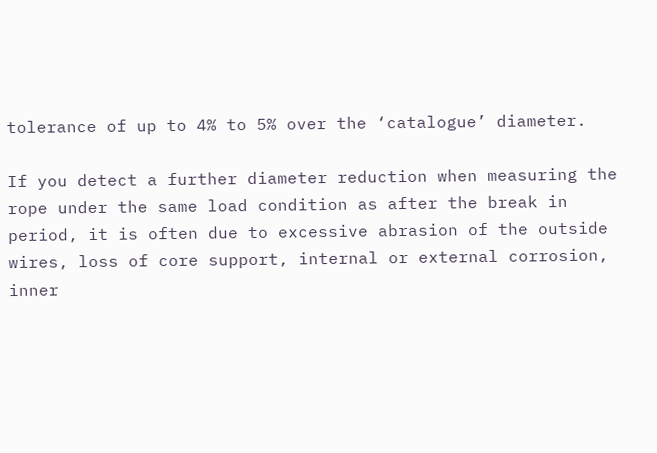tolerance of up to 4% to 5% over the ‘catalogue’ diameter.

If you detect a further diameter reduction when measuring the rope under the same load condition as after the break in period, it is often due to excessive abrasion of the outside wires, loss of core support, internal or external corrosion, inner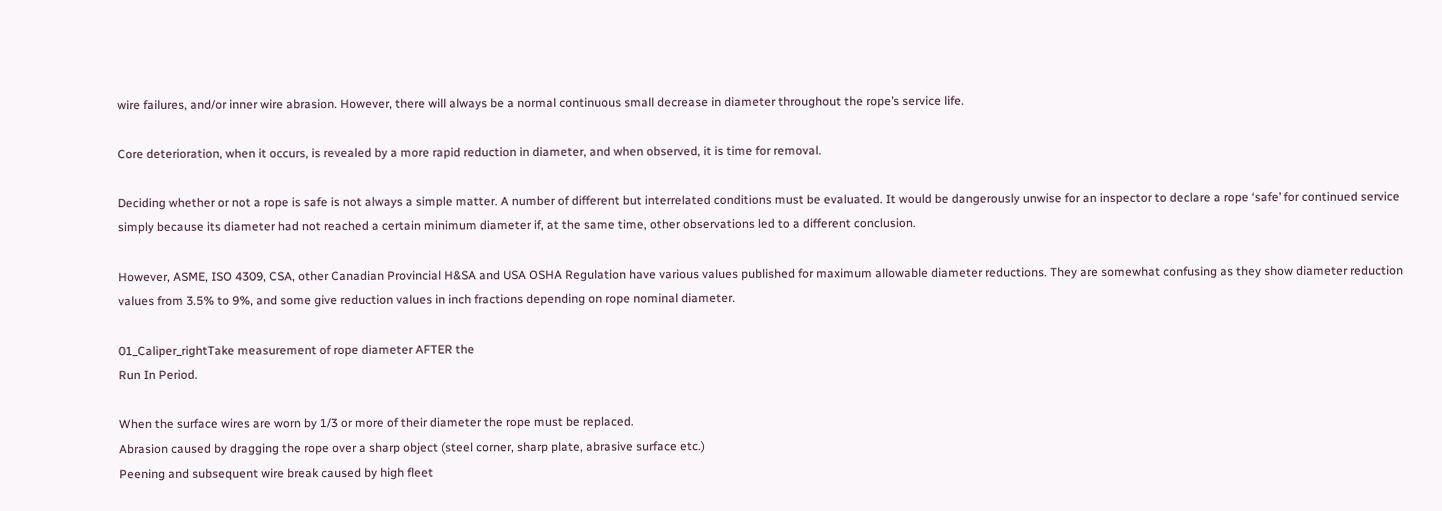wire failures, and/or inner wire abrasion. However, there will always be a normal continuous small decrease in diameter throughout the rope’s service life.

Core deterioration, when it occurs, is revealed by a more rapid reduction in diameter, and when observed, it is time for removal.

Deciding whether or not a rope is safe is not always a simple matter. A number of different but interrelated conditions must be evaluated. It would be dangerously unwise for an inspector to declare a rope ‘safe’ for continued service simply because its diameter had not reached a certain minimum diameter if, at the same time, other observations led to a different conclusion.

However, ASME, ISO 4309, CSA, other Canadian Provincial H&SA and USA OSHA Regulation have various values published for maximum allowable diameter reductions. They are somewhat confusing as they show diameter reduction values from 3.5% to 9%, and some give reduction values in inch fractions depending on rope nominal diameter.

01_Caliper_rightTake measurement of rope diameter AFTER the
Run In Period.

When the surface wires are worn by 1/3 or more of their diameter the rope must be replaced.
Abrasion caused by dragging the rope over a sharp object (steel corner, sharp plate, abrasive surface etc.)
Peening and subsequent wire break caused by high fleet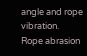angle and rope vibration.
Rope abrasion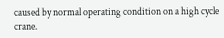caused by normal operating condition on a high cycle crane.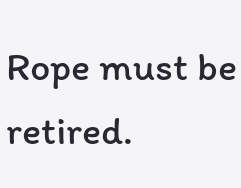Rope must be retired.